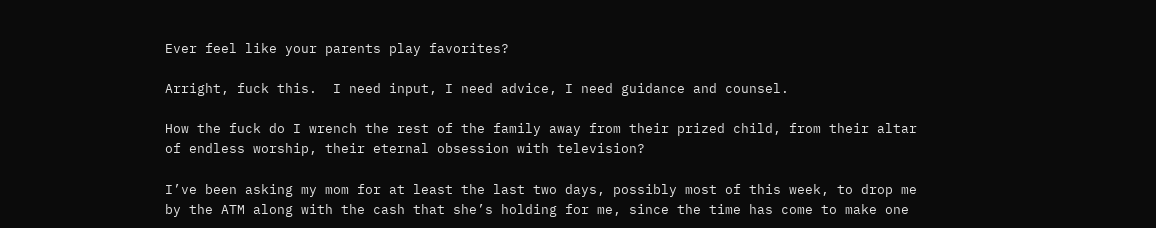Ever feel like your parents play favorites?

Arright, fuck this.  I need input, I need advice, I need guidance and counsel.

How the fuck do I wrench the rest of the family away from their prized child, from their altar of endless worship, their eternal obsession with television?

I’ve been asking my mom for at least the last two days, possibly most of this week, to drop me by the ATM along with the cash that she’s holding for me, since the time has come to make one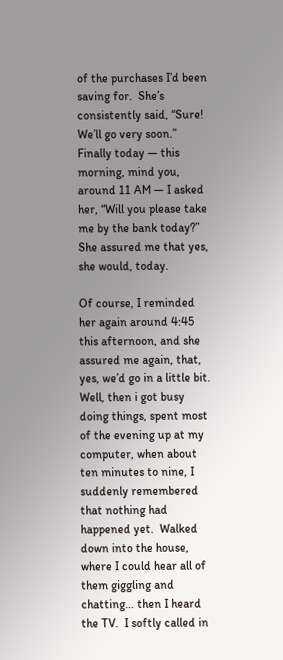of the purchases I’d been saving for.  She’s consistently said, “Sure!  We’ll go very soon.”  Finally today — this morning, mind you, around 11 AM — I asked her, “Will you please take me by the bank today?” She assured me that yes, she would, today.

Of course, I reminded her again around 4:45 this afternoon, and she assured me again, that, yes, we’d go in a little bit.  Well, then i got busy doing things, spent most of the evening up at my computer, when about ten minutes to nine, I suddenly remembered that nothing had happened yet.  Walked down into the house, where I could hear all of them giggling and chatting… then I heard the TV.  I softly called in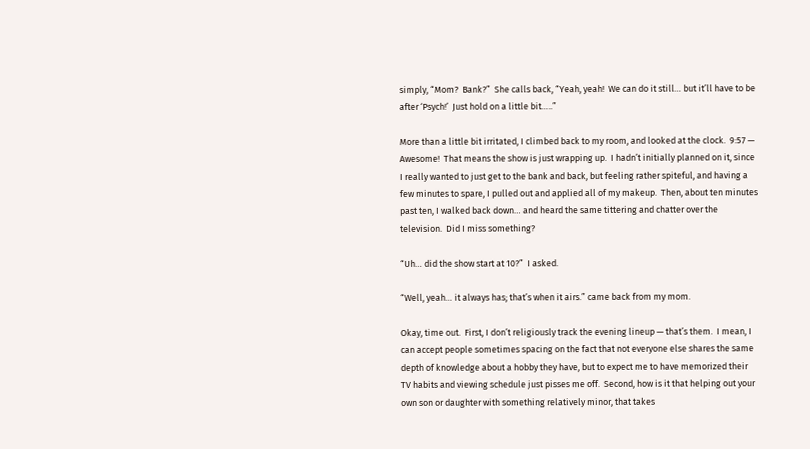simply, “Mom?  Bank?”  She calls back, “Yeah, yeah!  We can do it still… but it’ll have to be after ‘Psych!’  Just hold on a little bit…..”

More than a little bit irritated, I climbed back to my room, and looked at the clock.  9:57 — Awesome!  That means the show is just wrapping up.  I hadn’t initially planned on it, since I really wanted to just get to the bank and back, but feeling rather spiteful, and having a few minutes to spare, I pulled out and applied all of my makeup.  Then, about ten minutes past ten, I walked back down… and heard the same tittering and chatter over the television.  Did I miss something?

“Uh… did the show start at 10?”  I asked.

“Well, yeah… it always has; that’s when it airs.” came back from my mom.

Okay, time out.  First, I don’t religiously track the evening lineup — that’s them.  I mean, I can accept people sometimes spacing on the fact that not everyone else shares the same depth of knowledge about a hobby they have, but to expect me to have memorized their TV habits and viewing schedule just pisses me off.  Second, how is it that helping out your own son or daughter with something relatively minor, that takes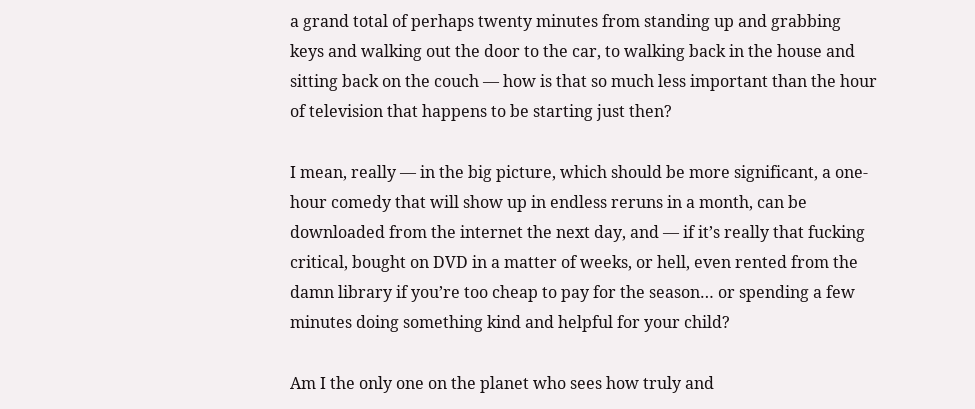a grand total of perhaps twenty minutes from standing up and grabbing keys and walking out the door to the car, to walking back in the house and sitting back on the couch — how is that so much less important than the hour of television that happens to be starting just then?

I mean, really — in the big picture, which should be more significant, a one-hour comedy that will show up in endless reruns in a month, can be downloaded from the internet the next day, and — if it’s really that fucking critical, bought on DVD in a matter of weeks, or hell, even rented from the damn library if you’re too cheap to pay for the season… or spending a few minutes doing something kind and helpful for your child?

Am I the only one on the planet who sees how truly and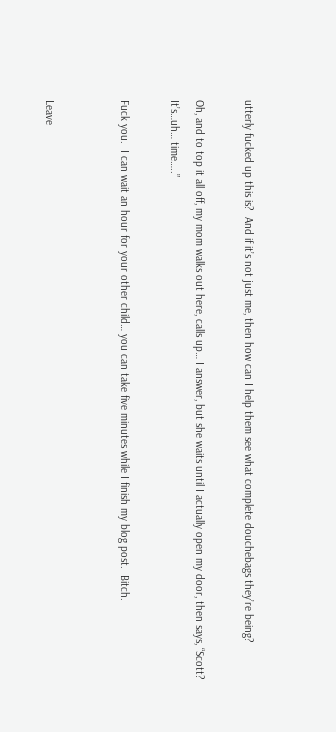utterly fucked up this is?  And if it’s not just me, then how can I help them see what complete douchebags they’re being?

Oh, and to top it all off, my mom walks out here, calls up… I answer, but she waits until I actually open my door, then says, “Scott? It’s…uh… time…..”

Fuck you.  I can wait an hour for your other child… you can take five minutes while I finish my blog post.  Bitch.


Leave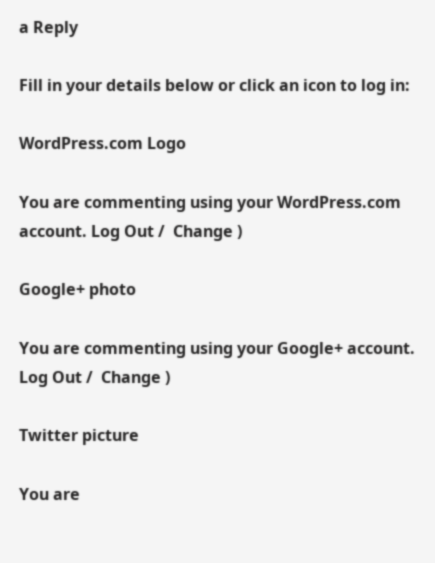a Reply

Fill in your details below or click an icon to log in:

WordPress.com Logo

You are commenting using your WordPress.com account. Log Out /  Change )

Google+ photo

You are commenting using your Google+ account. Log Out /  Change )

Twitter picture

You are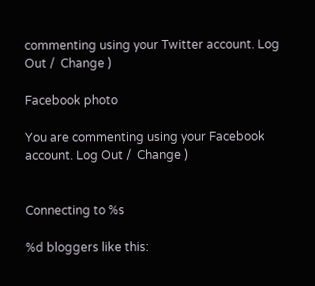commenting using your Twitter account. Log Out /  Change )

Facebook photo

You are commenting using your Facebook account. Log Out /  Change )


Connecting to %s

%d bloggers like this: